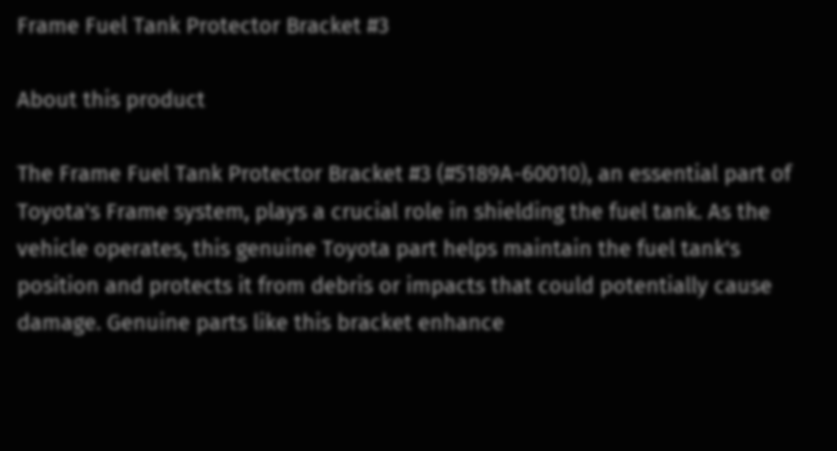Frame Fuel Tank Protector Bracket #3

About this product

The Frame Fuel Tank Protector Bracket #3 (#5189A-60010), an essential part of Toyota's Frame system, plays a crucial role in shielding the fuel tank. As the vehicle operates, this genuine Toyota part helps maintain the fuel tank's position and protects it from debris or impacts that could potentially cause damage. Genuine parts like this bracket enhance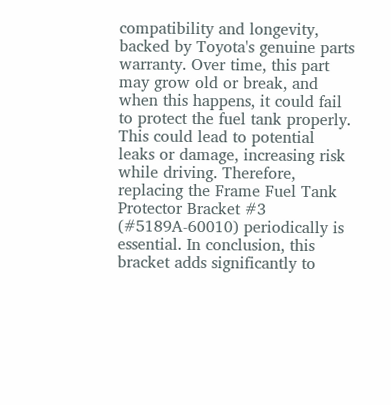compatibility and longevity, backed by Toyota's genuine parts warranty. Over time, this part may grow old or break, and when this happens, it could fail to protect the fuel tank properly. This could lead to potential leaks or damage, increasing risk while driving. Therefore, replacing the Frame Fuel Tank Protector Bracket #3 (#5189A-60010) periodically is essential. In conclusion, this bracket adds significantly to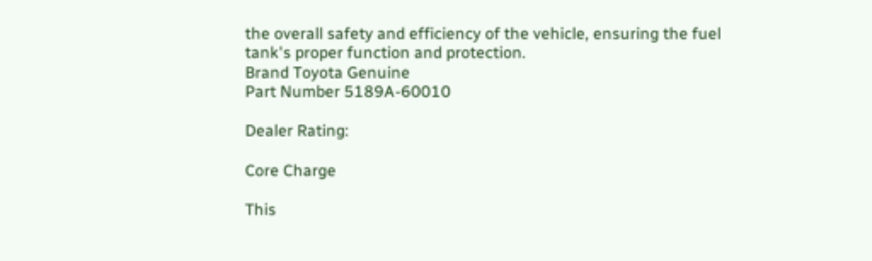the overall safety and efficiency of the vehicle, ensuring the fuel tank's proper function and protection.
Brand Toyota Genuine
Part Number 5189A-60010

Dealer Rating:

Core Charge

This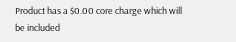Product has a $0.00 core charge which will be included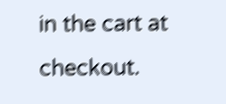in the cart at checkout.